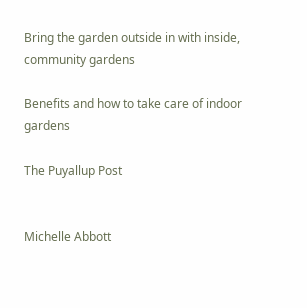Bring the garden outside in with inside, community gardens

Benefits and how to take care of indoor gardens

The Puyallup Post


Michelle Abbott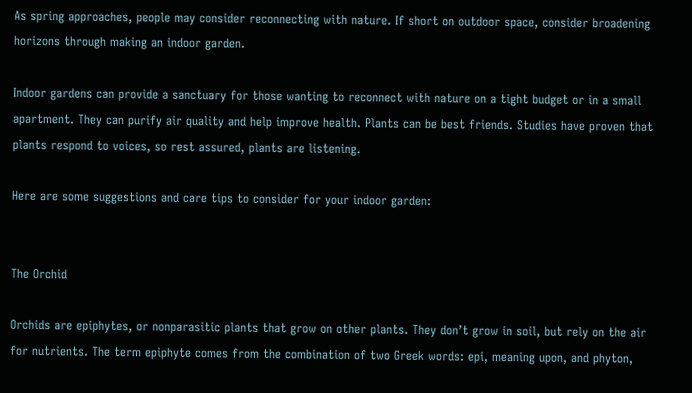As spring approaches, people may consider reconnecting with nature. If short on outdoor space, consider broadening horizons through making an indoor garden.

Indoor gardens can provide a sanctuary for those wanting to reconnect with nature on a tight budget or in a small apartment. They can purify air quality and help improve health. Plants can be best friends. Studies have proven that plants respond to voices, so rest assured, plants are listening.

Here are some suggestions and care tips to consider for your indoor garden:


The Orchid

Orchids are epiphytes, or nonparasitic plants that grow on other plants. They don’t grow in soil, but rely on the air for nutrients. The term epiphyte comes from the combination of two Greek words: epi, meaning upon, and phyton,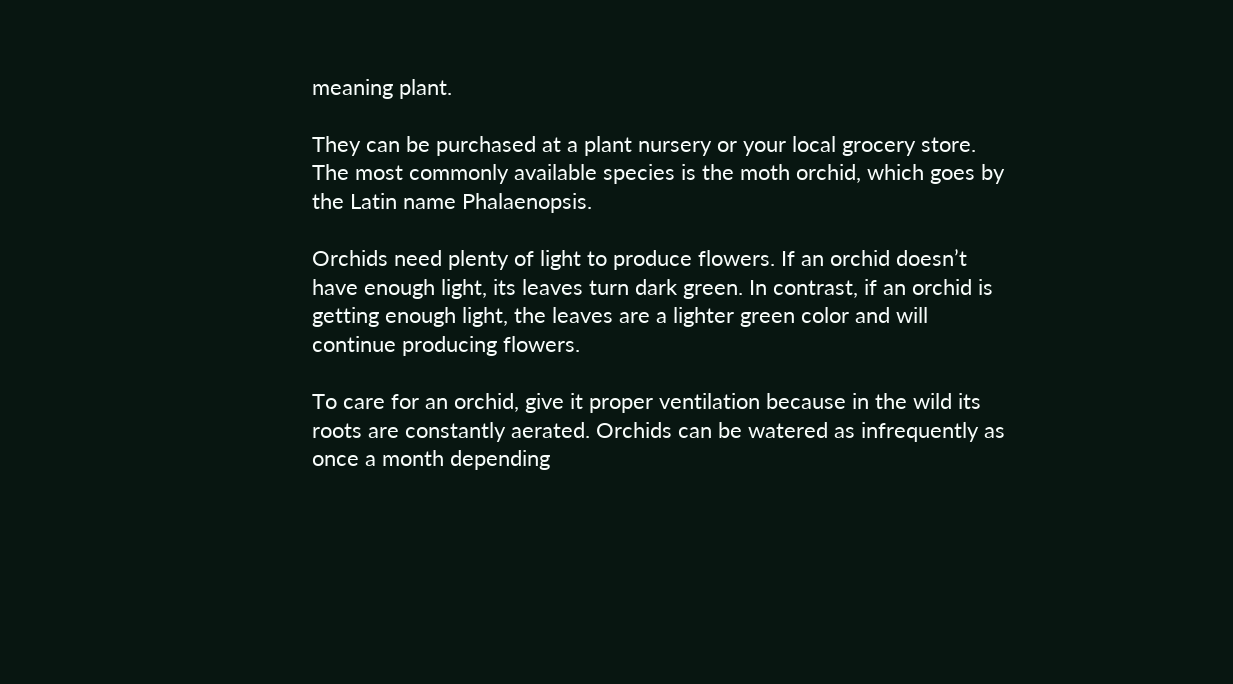meaning plant.

They can be purchased at a plant nursery or your local grocery store. The most commonly available species is the moth orchid, which goes by the Latin name Phalaenopsis.

Orchids need plenty of light to produce flowers. If an orchid doesn’t have enough light, its leaves turn dark green. In contrast, if an orchid is getting enough light, the leaves are a lighter green color and will continue producing flowers.

To care for an orchid, give it proper ventilation because in the wild its roots are constantly aerated. Orchids can be watered as infrequently as once a month depending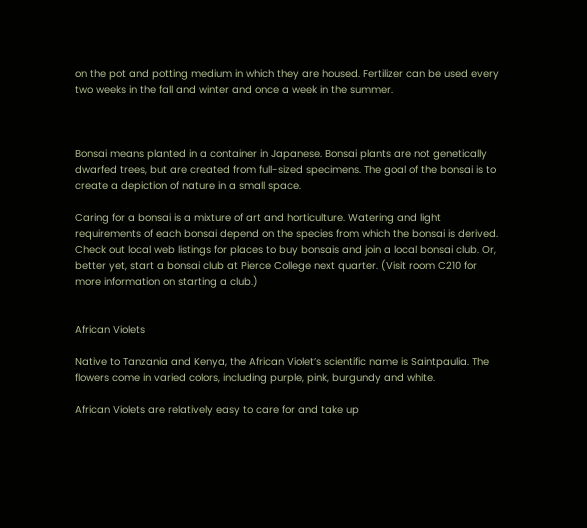on the pot and potting medium in which they are housed. Fertilizer can be used every two weeks in the fall and winter and once a week in the summer.



Bonsai means planted in a container in Japanese. Bonsai plants are not genetically dwarfed trees, but are created from full-sized specimens. The goal of the bonsai is to create a depiction of nature in a small space.

Caring for a bonsai is a mixture of art and horticulture. Watering and light requirements of each bonsai depend on the species from which the bonsai is derived. Check out local web listings for places to buy bonsais and join a local bonsai club. Or, better yet, start a bonsai club at Pierce College next quarter. (Visit room C210 for more information on starting a club.)


African Violets

Native to Tanzania and Kenya, the African Violet’s scientific name is Saintpaulia. The flowers come in varied colors, including purple, pink, burgundy and white.

African Violets are relatively easy to care for and take up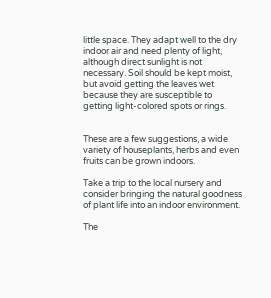little space. They adapt well to the dry indoor air and need plenty of light, although direct sunlight is not necessary. Soil should be kept moist, but avoid getting the leaves wet because they are susceptible to getting light-colored spots or rings.


These are a few suggestions, a wide variety of houseplants, herbs and even fruits can be grown indoors.

Take a trip to the local nursery and consider bringing the natural goodness of plant life into an indoor environment.

The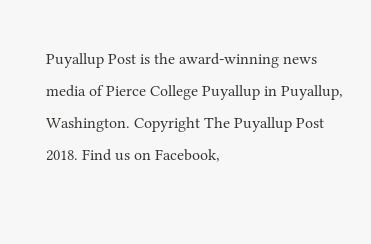Puyallup Post is the award-winning news media of Pierce College Puyallup in Puyallup, Washington. Copyright The Puyallup Post 2018. Find us on Facebook,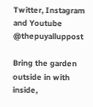Twitter, Instagram and Youtube @thepuyalluppost

Bring the garden outside in with inside,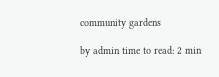community gardens

by admin time to read: 2 min